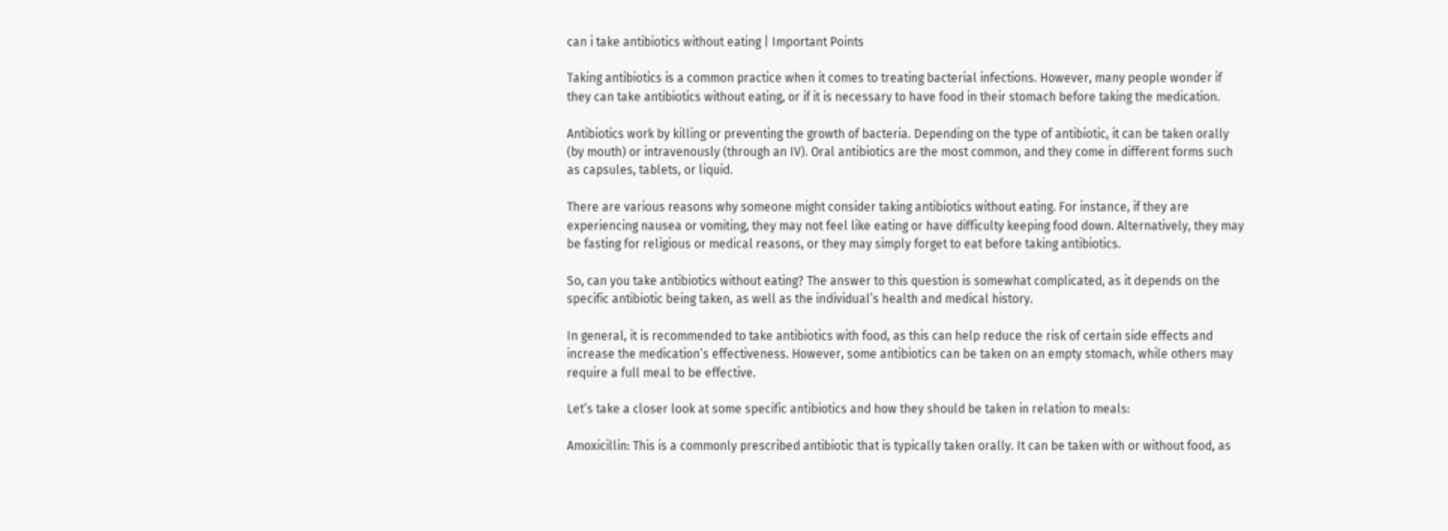can i take antibiotics without eating | Important Points

Taking antibiotics is a common practice when it comes to treating bacterial infections. However, many people wonder if they can take antibiotics without eating, or if it is necessary to have food in their stomach before taking the medication.

Antibiotics work by killing or preventing the growth of bacteria. Depending on the type of antibiotic, it can be taken orally (by mouth) or intravenously (through an IV). Oral antibiotics are the most common, and they come in different forms such as capsules, tablets, or liquid.

There are various reasons why someone might consider taking antibiotics without eating. For instance, if they are experiencing nausea or vomiting, they may not feel like eating or have difficulty keeping food down. Alternatively, they may be fasting for religious or medical reasons, or they may simply forget to eat before taking antibiotics.

So, can you take antibiotics without eating? The answer to this question is somewhat complicated, as it depends on the specific antibiotic being taken, as well as the individual’s health and medical history.

In general, it is recommended to take antibiotics with food, as this can help reduce the risk of certain side effects and increase the medication’s effectiveness. However, some antibiotics can be taken on an empty stomach, while others may require a full meal to be effective.

Let’s take a closer look at some specific antibiotics and how they should be taken in relation to meals:

Amoxicillin: This is a commonly prescribed antibiotic that is typically taken orally. It can be taken with or without food, as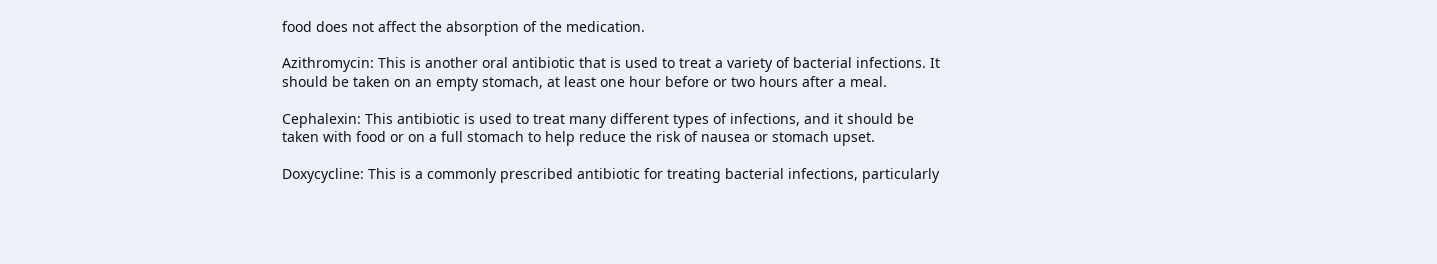food does not affect the absorption of the medication.

Azithromycin: This is another oral antibiotic that is used to treat a variety of bacterial infections. It should be taken on an empty stomach, at least one hour before or two hours after a meal.

Cephalexin: This antibiotic is used to treat many different types of infections, and it should be taken with food or on a full stomach to help reduce the risk of nausea or stomach upset.

Doxycycline: This is a commonly prescribed antibiotic for treating bacterial infections, particularly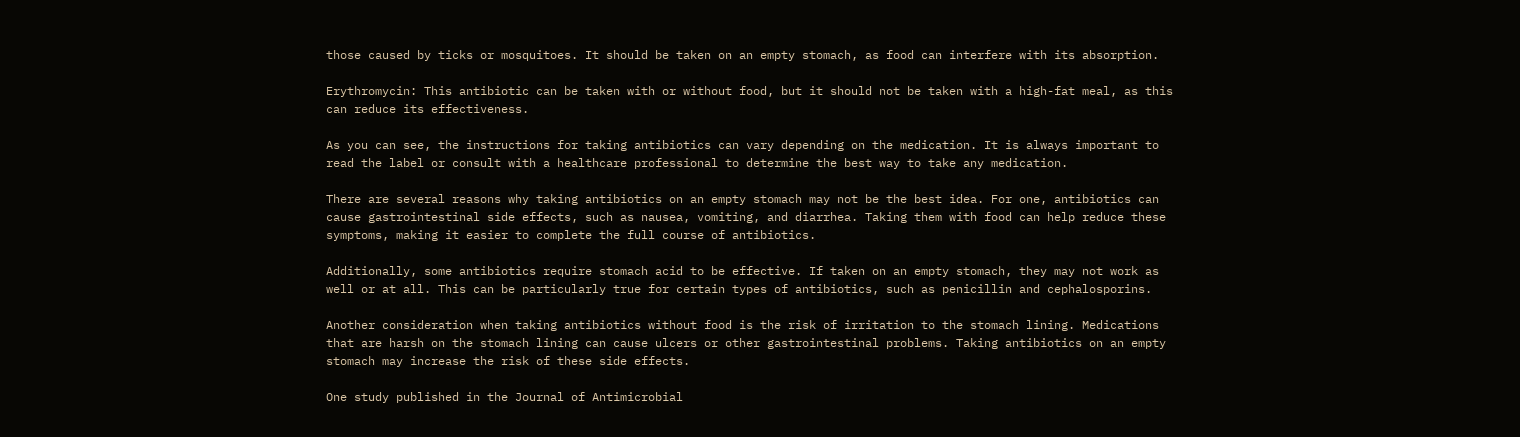those caused by ticks or mosquitoes. It should be taken on an empty stomach, as food can interfere with its absorption.

Erythromycin: This antibiotic can be taken with or without food, but it should not be taken with a high-fat meal, as this can reduce its effectiveness.

As you can see, the instructions for taking antibiotics can vary depending on the medication. It is always important to read the label or consult with a healthcare professional to determine the best way to take any medication.

There are several reasons why taking antibiotics on an empty stomach may not be the best idea. For one, antibiotics can cause gastrointestinal side effects, such as nausea, vomiting, and diarrhea. Taking them with food can help reduce these symptoms, making it easier to complete the full course of antibiotics.

Additionally, some antibiotics require stomach acid to be effective. If taken on an empty stomach, they may not work as well or at all. This can be particularly true for certain types of antibiotics, such as penicillin and cephalosporins.

Another consideration when taking antibiotics without food is the risk of irritation to the stomach lining. Medications that are harsh on the stomach lining can cause ulcers or other gastrointestinal problems. Taking antibiotics on an empty stomach may increase the risk of these side effects.

One study published in the Journal of Antimicrobial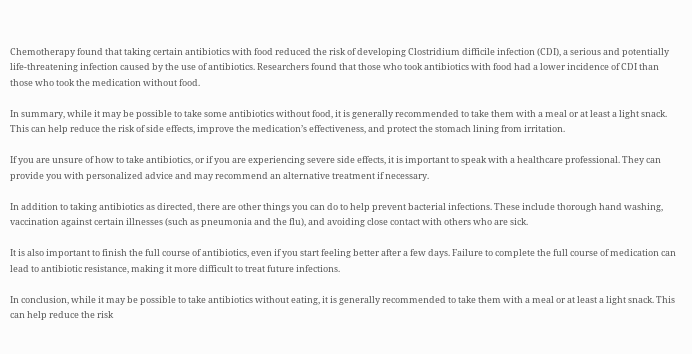Chemotherapy found that taking certain antibiotics with food reduced the risk of developing Clostridium difficile infection (CDI), a serious and potentially life-threatening infection caused by the use of antibiotics. Researchers found that those who took antibiotics with food had a lower incidence of CDI than those who took the medication without food.

In summary, while it may be possible to take some antibiotics without food, it is generally recommended to take them with a meal or at least a light snack. This can help reduce the risk of side effects, improve the medication’s effectiveness, and protect the stomach lining from irritation.

If you are unsure of how to take antibiotics, or if you are experiencing severe side effects, it is important to speak with a healthcare professional. They can provide you with personalized advice and may recommend an alternative treatment if necessary.

In addition to taking antibiotics as directed, there are other things you can do to help prevent bacterial infections. These include thorough hand washing, vaccination against certain illnesses (such as pneumonia and the flu), and avoiding close contact with others who are sick.

It is also important to finish the full course of antibiotics, even if you start feeling better after a few days. Failure to complete the full course of medication can lead to antibiotic resistance, making it more difficult to treat future infections.

In conclusion, while it may be possible to take antibiotics without eating, it is generally recommended to take them with a meal or at least a light snack. This can help reduce the risk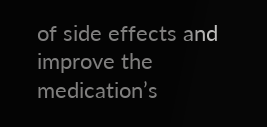of side effects and improve the medication’s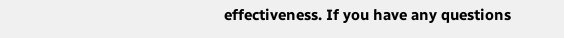effectiveness. If you have any questions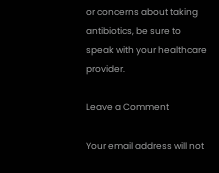or concerns about taking antibiotics, be sure to speak with your healthcare provider.

Leave a Comment

Your email address will not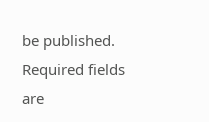be published. Required fields are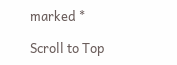marked *

Scroll to Top